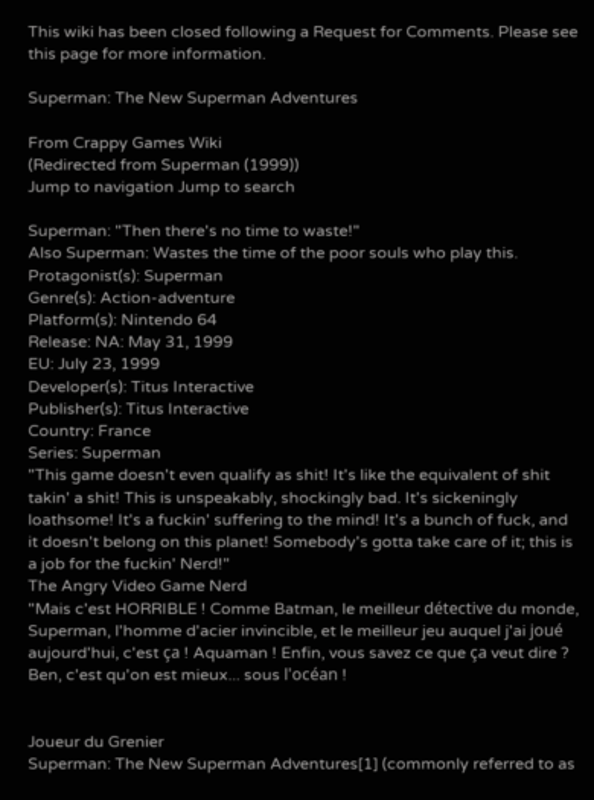This wiki has been closed following a Request for Comments. Please see this page for more information.

Superman: The New Superman Adventures

From Crappy Games Wiki
(Redirected from Superman (1999))
Jump to navigation Jump to search

Superman: "Then there's no time to waste!"
Also Superman: Wastes the time of the poor souls who play this.
Protagonist(s): Superman
Genre(s): Action-adventure
Platform(s): Nintendo 64
Release: NA: May 31, 1999
EU: July 23, 1999
Developer(s): Titus Interactive
Publisher(s): Titus Interactive
Country: France
Series: Superman
"This game doesn't even qualify as shit! It's like the equivalent of shit takin' a shit! This is unspeakably, shockingly bad. It's sickeningly loathsome! It's a fuckin' suffering to the mind! It's a bunch of fuck, and it doesn't belong on this planet! Somebody's gotta take care of it; this is a job for the fuckin' Nerd!"
The Angry Video Game Nerd
"Mais c'est HORRIBLE ! Comme Batman, le meilleur détective du monde, Superman, l'homme d'acier invincible, et le meilleur jeu auquel j'ai joué aujourd'hui, c'est ça ! Aquaman ! Enfin, vous savez ce que ça veut dire ? Ben, c'est qu'on est mieux... sous l'océan !


Joueur du Grenier
Superman: The New Superman Adventures[1] (commonly referred to as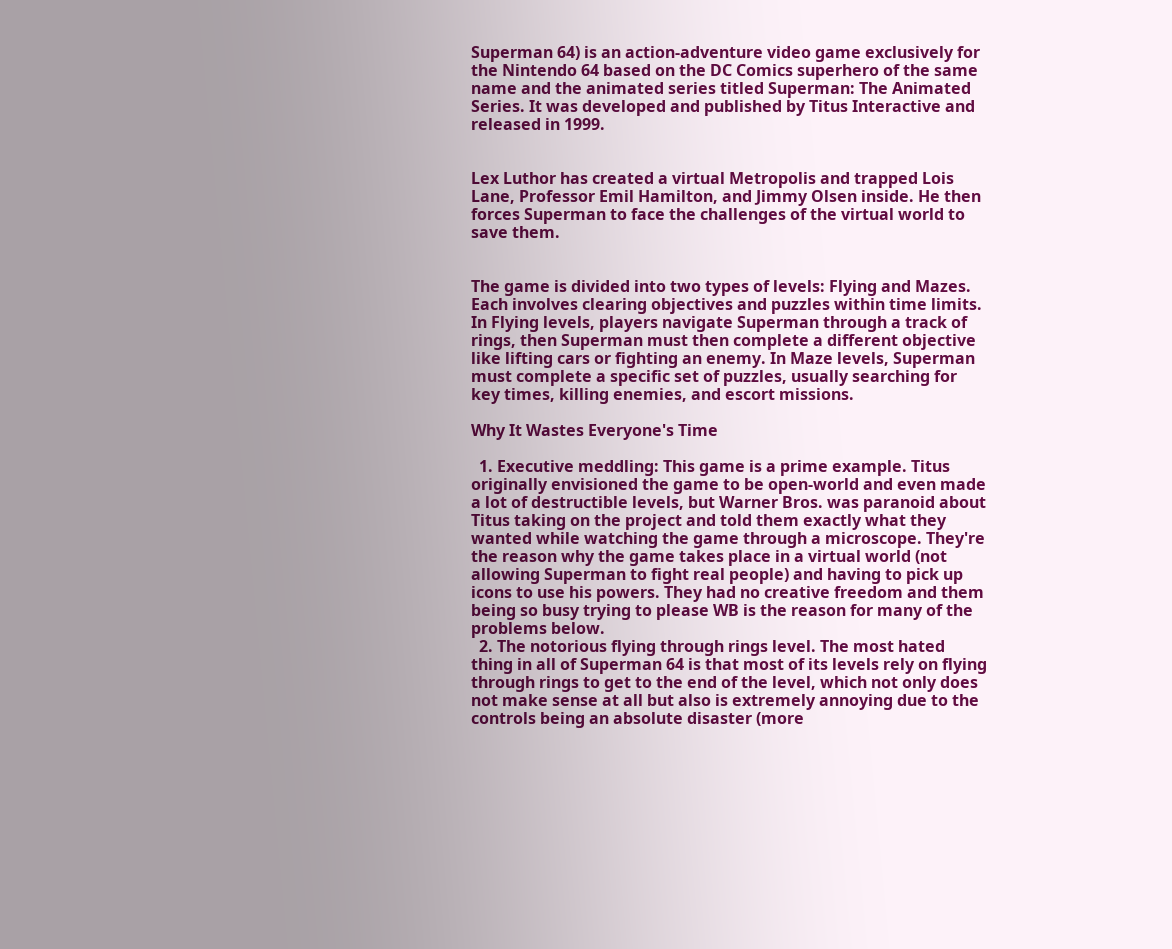Superman 64) is an action-adventure video game exclusively for the Nintendo 64 based on the DC Comics superhero of the same name and the animated series titled Superman: The Animated Series. It was developed and published by Titus Interactive and released in 1999.


Lex Luthor has created a virtual Metropolis and trapped Lois Lane, Professor Emil Hamilton, and Jimmy Olsen inside. He then forces Superman to face the challenges of the virtual world to save them.


The game is divided into two types of levels: Flying and Mazes. Each involves clearing objectives and puzzles within time limits. In Flying levels, players navigate Superman through a track of rings, then Superman must then complete a different objective like lifting cars or fighting an enemy. In Maze levels, Superman must complete a specific set of puzzles, usually searching for key times, killing enemies, and escort missions.

Why It Wastes Everyone's Time

  1. Executive meddling: This game is a prime example. Titus originally envisioned the game to be open-world and even made a lot of destructible levels, but Warner Bros. was paranoid about Titus taking on the project and told them exactly what they wanted while watching the game through a microscope. They're the reason why the game takes place in a virtual world (not allowing Superman to fight real people) and having to pick up icons to use his powers. They had no creative freedom and them being so busy trying to please WB is the reason for many of the problems below.
  2. The notorious flying through rings level. The most hated thing in all of Superman 64 is that most of its levels rely on flying through rings to get to the end of the level, which not only does not make sense at all but also is extremely annoying due to the controls being an absolute disaster (more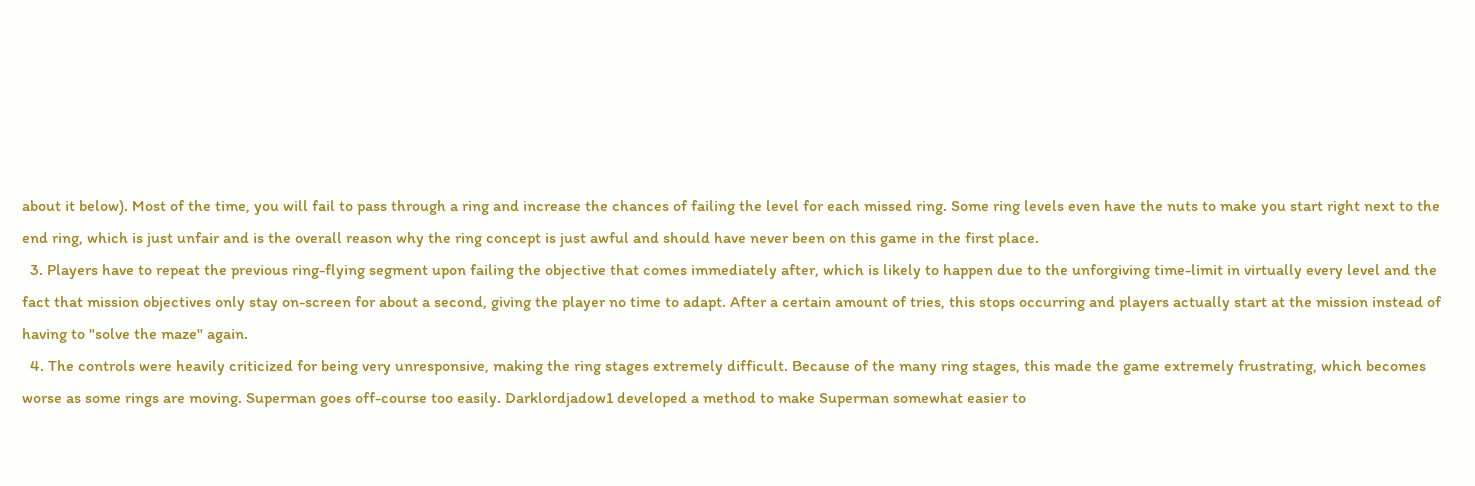about it below). Most of the time, you will fail to pass through a ring and increase the chances of failing the level for each missed ring. Some ring levels even have the nuts to make you start right next to the end ring, which is just unfair and is the overall reason why the ring concept is just awful and should have never been on this game in the first place.
  3. Players have to repeat the previous ring-flying segment upon failing the objective that comes immediately after, which is likely to happen due to the unforgiving time-limit in virtually every level and the fact that mission objectives only stay on-screen for about a second, giving the player no time to adapt. After a certain amount of tries, this stops occurring and players actually start at the mission instead of having to "solve the maze" again.
  4. The controls were heavily criticized for being very unresponsive, making the ring stages extremely difficult. Because of the many ring stages, this made the game extremely frustrating, which becomes worse as some rings are moving. Superman goes off-course too easily. Darklordjadow1 developed a method to make Superman somewhat easier to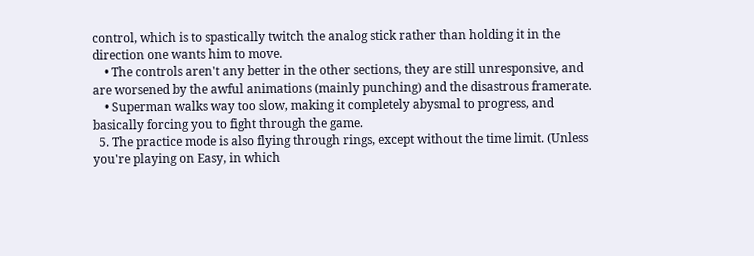control, which is to spastically twitch the analog stick rather than holding it in the direction one wants him to move.
    • The controls aren't any better in the other sections, they are still unresponsive, and are worsened by the awful animations (mainly punching) and the disastrous framerate.
    • Superman walks way too slow, making it completely abysmal to progress, and basically forcing you to fight through the game.
  5. The practice mode is also flying through rings, except without the time limit. (Unless you're playing on Easy, in which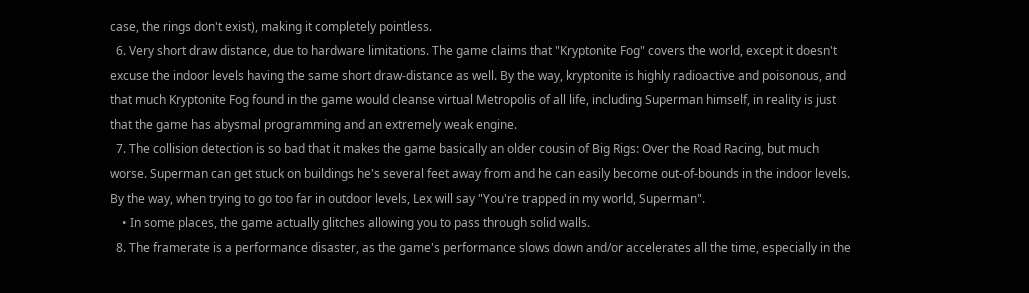case, the rings don't exist), making it completely pointless.
  6. Very short draw distance, due to hardware limitations. The game claims that "Kryptonite Fog" covers the world, except it doesn't excuse the indoor levels having the same short draw-distance as well. By the way, kryptonite is highly radioactive and poisonous, and that much Kryptonite Fog found in the game would cleanse virtual Metropolis of all life, including Superman himself, in reality is just that the game has abysmal programming and an extremely weak engine.
  7. The collision detection is so bad that it makes the game basically an older cousin of Big Rigs: Over the Road Racing, but much worse. Superman can get stuck on buildings he's several feet away from and he can easily become out-of-bounds in the indoor levels. By the way, when trying to go too far in outdoor levels, Lex will say "You're trapped in my world, Superman".
    • In some places, the game actually glitches allowing you to pass through solid walls.
  8. The framerate is a performance disaster, as the game's performance slows down and/or accelerates all the time, especially in the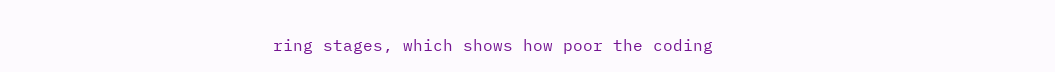ring stages, which shows how poor the coding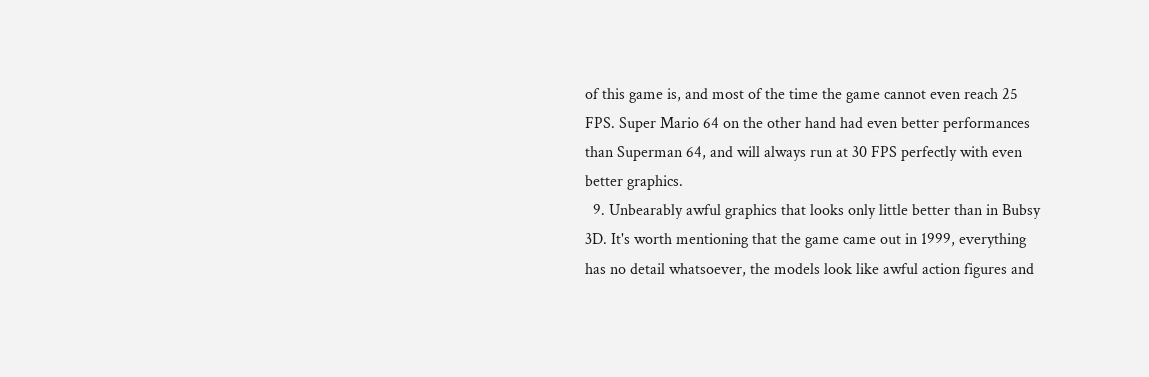of this game is, and most of the time the game cannot even reach 25 FPS. Super Mario 64 on the other hand had even better performances than Superman 64, and will always run at 30 FPS perfectly with even better graphics.
  9. Unbearably awful graphics that looks only little better than in Bubsy 3D. It's worth mentioning that the game came out in 1999, everything has no detail whatsoever, the models look like awful action figures and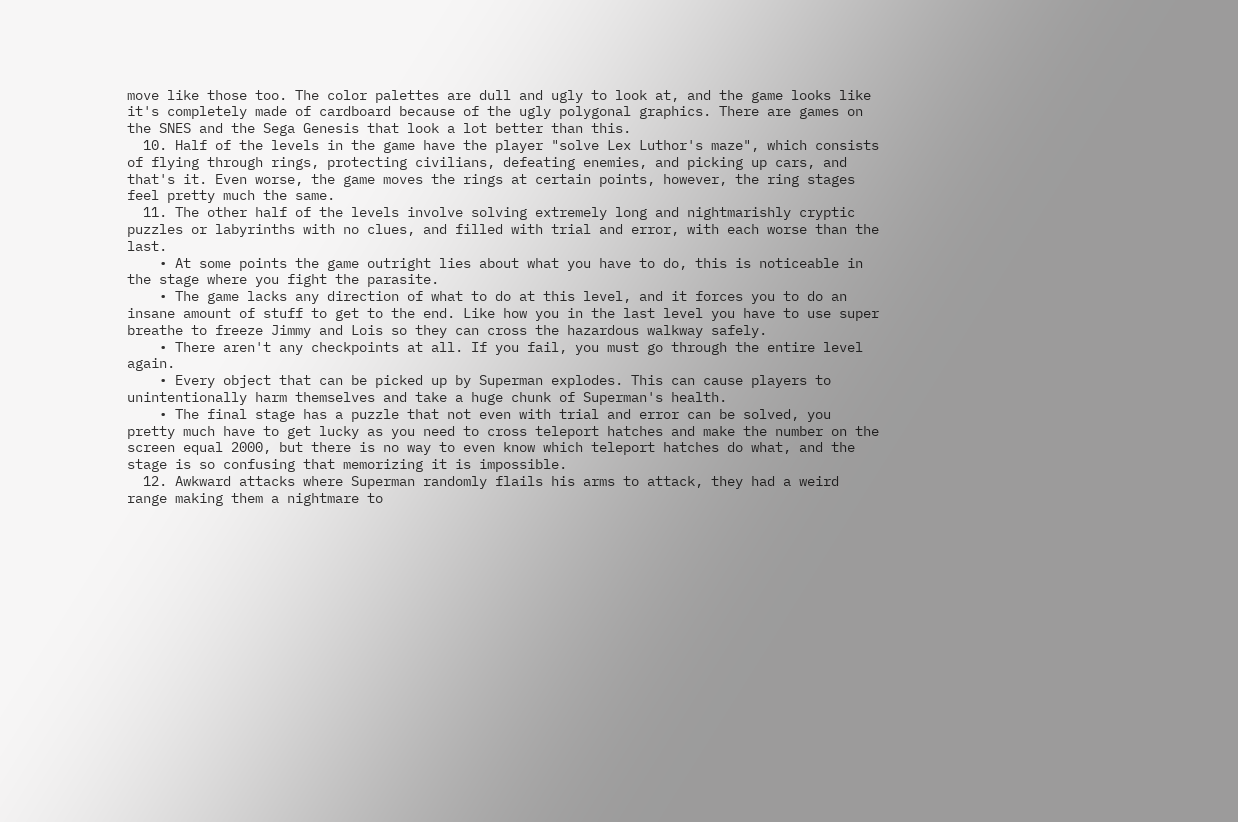move like those too. The color palettes are dull and ugly to look at, and the game looks like it's completely made of cardboard because of the ugly polygonal graphics. There are games on the SNES and the Sega Genesis that look a lot better than this.
  10. Half of the levels in the game have the player "solve Lex Luthor's maze", which consists of flying through rings, protecting civilians, defeating enemies, and picking up cars, and that's it. Even worse, the game moves the rings at certain points, however, the ring stages feel pretty much the same.
  11. The other half of the levels involve solving extremely long and nightmarishly cryptic puzzles or labyrinths with no clues, and filled with trial and error, with each worse than the last.
    • At some points the game outright lies about what you have to do, this is noticeable in the stage where you fight the parasite.
    • The game lacks any direction of what to do at this level, and it forces you to do an insane amount of stuff to get to the end. Like how you in the last level you have to use super breathe to freeze Jimmy and Lois so they can cross the hazardous walkway safely.
    • There aren't any checkpoints at all. If you fail, you must go through the entire level again.
    • Every object that can be picked up by Superman explodes. This can cause players to unintentionally harm themselves and take a huge chunk of Superman's health.
    • The final stage has a puzzle that not even with trial and error can be solved, you pretty much have to get lucky as you need to cross teleport hatches and make the number on the screen equal 2000, but there is no way to even know which teleport hatches do what, and the stage is so confusing that memorizing it is impossible.
  12. Awkward attacks where Superman randomly flails his arms to attack, they had a weird range making them a nightmare to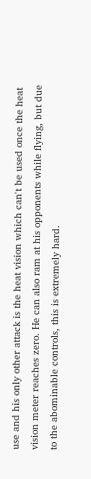use and his only other attack is the heat vision which can't be used once the heat vision meter reaches zero. He can also ram at his opponents while flying, but due to the abominable controls, this is extremely hard.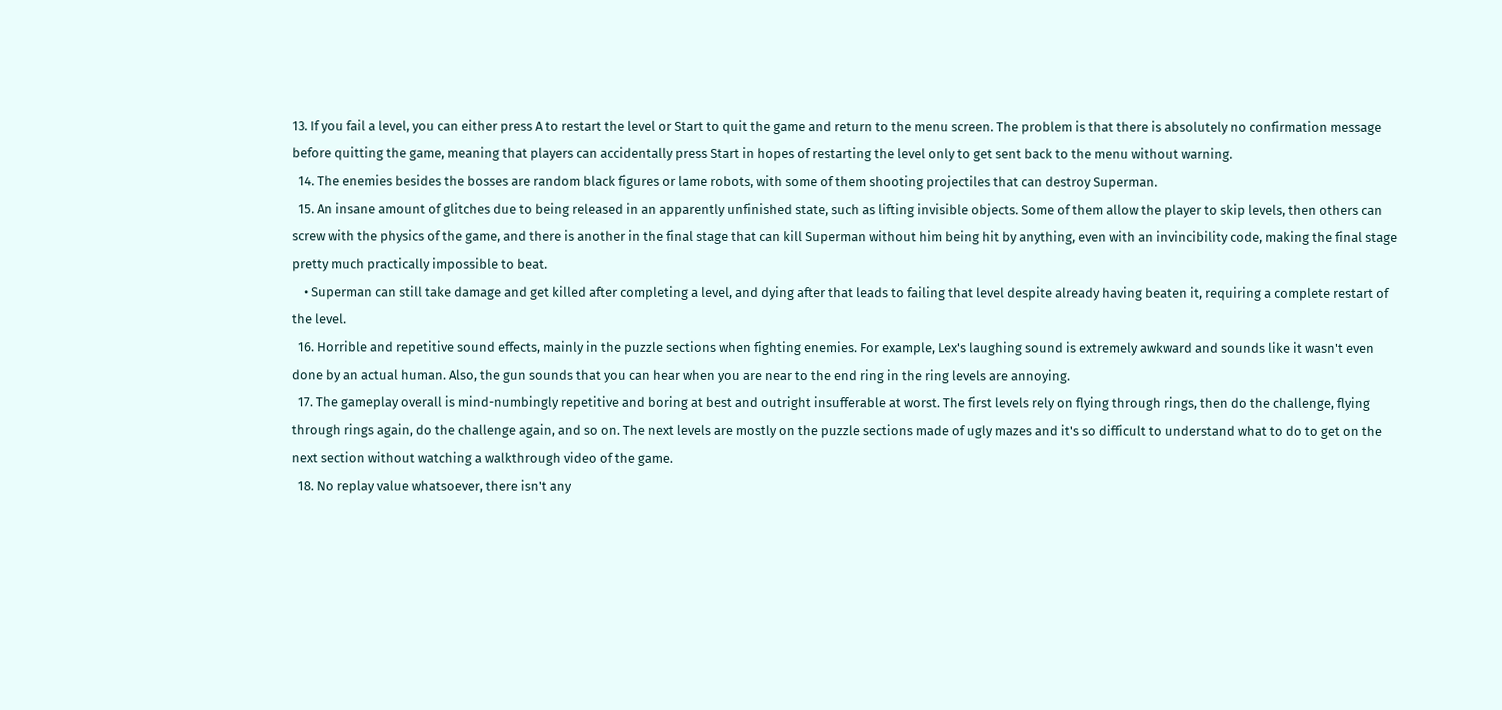13. If you fail a level, you can either press A to restart the level or Start to quit the game and return to the menu screen. The problem is that there is absolutely no confirmation message before quitting the game, meaning that players can accidentally press Start in hopes of restarting the level only to get sent back to the menu without warning.
  14. The enemies besides the bosses are random black figures or lame robots, with some of them shooting projectiles that can destroy Superman.
  15. An insane amount of glitches due to being released in an apparently unfinished state, such as lifting invisible objects. Some of them allow the player to skip levels, then others can screw with the physics of the game, and there is another in the final stage that can kill Superman without him being hit by anything, even with an invincibility code, making the final stage pretty much practically impossible to beat.
    • Superman can still take damage and get killed after completing a level, and dying after that leads to failing that level despite already having beaten it, requiring a complete restart of the level.
  16. Horrible and repetitive sound effects, mainly in the puzzle sections when fighting enemies. For example, Lex's laughing sound is extremely awkward and sounds like it wasn't even done by an actual human. Also, the gun sounds that you can hear when you are near to the end ring in the ring levels are annoying.
  17. The gameplay overall is mind-numbingly repetitive and boring at best and outright insufferable at worst. The first levels rely on flying through rings, then do the challenge, flying through rings again, do the challenge again, and so on. The next levels are mostly on the puzzle sections made of ugly mazes and it's so difficult to understand what to do to get on the next section without watching a walkthrough video of the game.
  18. No replay value whatsoever, there isn't any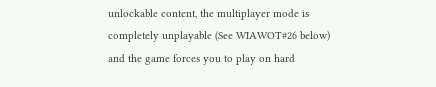unlockable content, the multiplayer mode is completely unplayable (See WIAWOT#26 below) and the game forces you to play on hard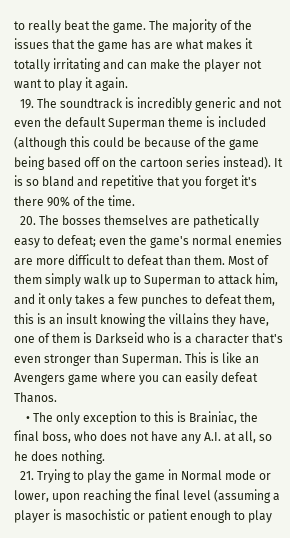to really beat the game. The majority of the issues that the game has are what makes it totally irritating and can make the player not want to play it again.
  19. The soundtrack is incredibly generic and not even the default Superman theme is included (although this could be because of the game being based off on the cartoon series instead). It is so bland and repetitive that you forget it's there 90% of the time.
  20. The bosses themselves are pathetically easy to defeat; even the game's normal enemies are more difficult to defeat than them. Most of them simply walk up to Superman to attack him, and it only takes a few punches to defeat them, this is an insult knowing the villains they have, one of them is Darkseid who is a character that's even stronger than Superman. This is like an Avengers game where you can easily defeat Thanos.
    • The only exception to this is Brainiac, the final boss, who does not have any A.I. at all, so he does nothing.
  21. Trying to play the game in Normal mode or lower, upon reaching the final level (assuming a player is masochistic or patient enough to play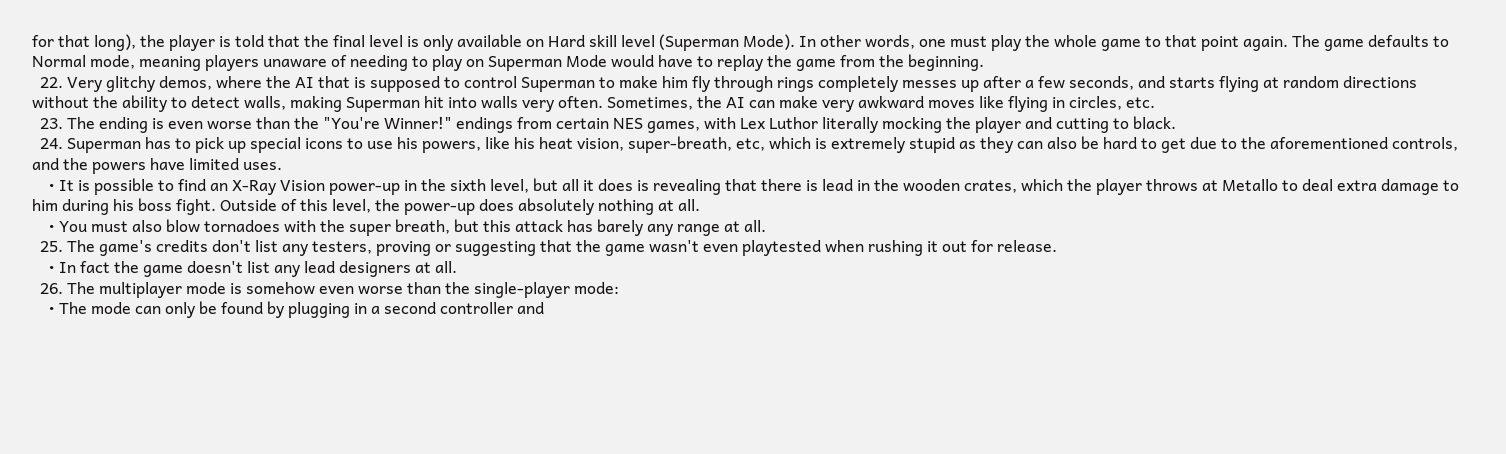for that long), the player is told that the final level is only available on Hard skill level (Superman Mode). In other words, one must play the whole game to that point again. The game defaults to Normal mode, meaning players unaware of needing to play on Superman Mode would have to replay the game from the beginning.
  22. Very glitchy demos, where the AI that is supposed to control Superman to make him fly through rings completely messes up after a few seconds, and starts flying at random directions without the ability to detect walls, making Superman hit into walls very often. Sometimes, the AI can make very awkward moves like flying in circles, etc.
  23. The ending is even worse than the "You're Winner!" endings from certain NES games, with Lex Luthor literally mocking the player and cutting to black.
  24. Superman has to pick up special icons to use his powers, like his heat vision, super-breath, etc, which is extremely stupid as they can also be hard to get due to the aforementioned controls, and the powers have limited uses.
    • It is possible to find an X-Ray Vision power-up in the sixth level, but all it does is revealing that there is lead in the wooden crates, which the player throws at Metallo to deal extra damage to him during his boss fight. Outside of this level, the power-up does absolutely nothing at all.
    • You must also blow tornadoes with the super breath, but this attack has barely any range at all.
  25. The game's credits don't list any testers, proving or suggesting that the game wasn't even playtested when rushing it out for release.
    • In fact the game doesn't list any lead designers at all.
  26. The multiplayer mode is somehow even worse than the single-player mode:
    • The mode can only be found by plugging in a second controller and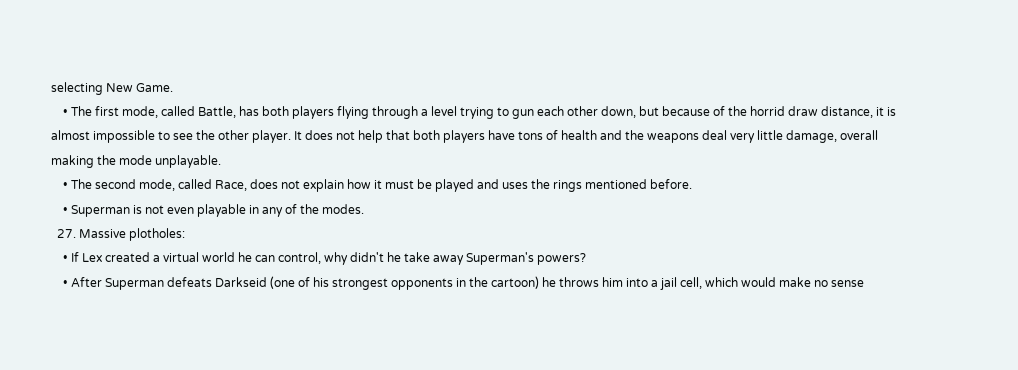selecting New Game.
    • The first mode, called Battle, has both players flying through a level trying to gun each other down, but because of the horrid draw distance, it is almost impossible to see the other player. It does not help that both players have tons of health and the weapons deal very little damage, overall making the mode unplayable.
    • The second mode, called Race, does not explain how it must be played and uses the rings mentioned before.
    • Superman is not even playable in any of the modes.
  27. Massive plotholes:
    • If Lex created a virtual world he can control, why didn't he take away Superman's powers?
    • After Superman defeats Darkseid (one of his strongest opponents in the cartoon) he throws him into a jail cell, which would make no sense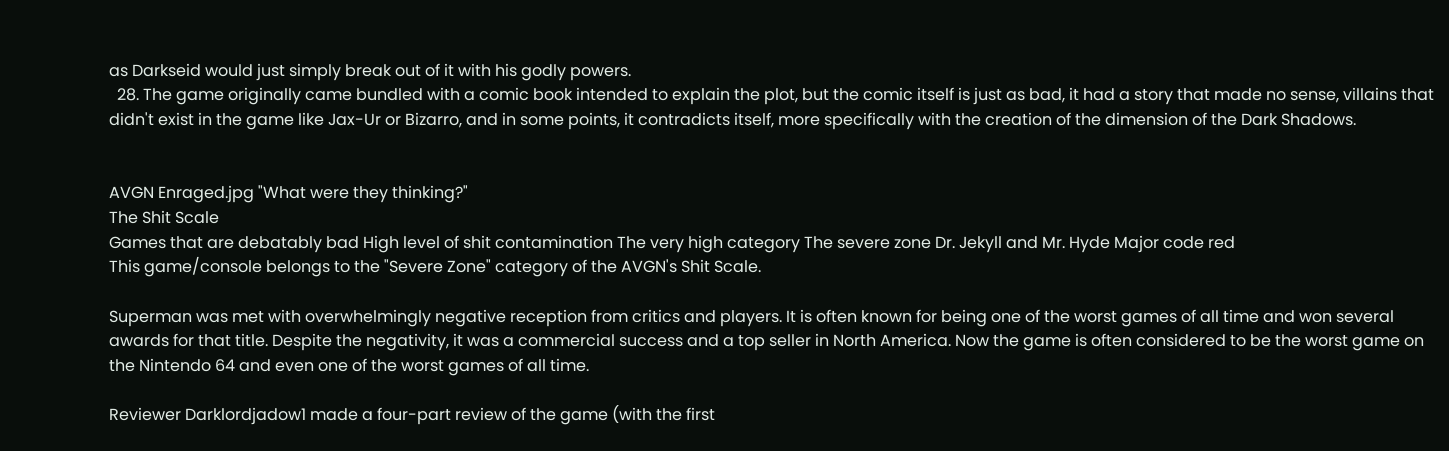as Darkseid would just simply break out of it with his godly powers.
  28. The game originally came bundled with a comic book intended to explain the plot, but the comic itself is just as bad, it had a story that made no sense, villains that didn't exist in the game like Jax-Ur or Bizarro, and in some points, it contradicts itself, more specifically with the creation of the dimension of the Dark Shadows.


AVGN Enraged.jpg "What were they thinking?"
The Shit Scale
Games that are debatably bad High level of shit contamination The very high category The severe zone Dr. Jekyll and Mr. Hyde Major code red
This game/console belongs to the "Severe Zone" category of the AVGN's Shit Scale.

Superman was met with overwhelmingly negative reception from critics and players. It is often known for being one of the worst games of all time and won several awards for that title. Despite the negativity, it was a commercial success and a top seller in North America. Now the game is often considered to be the worst game on the Nintendo 64 and even one of the worst games of all time.

Reviewer Darklordjadow1 made a four-part review of the game (with the first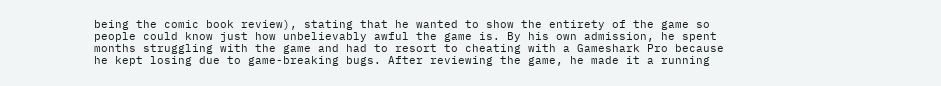being the comic book review), stating that he wanted to show the entirety of the game so people could know just how unbelievably awful the game is. By his own admission, he spent months struggling with the game and had to resort to cheating with a Gameshark Pro because he kept losing due to game-breaking bugs. After reviewing the game, he made it a running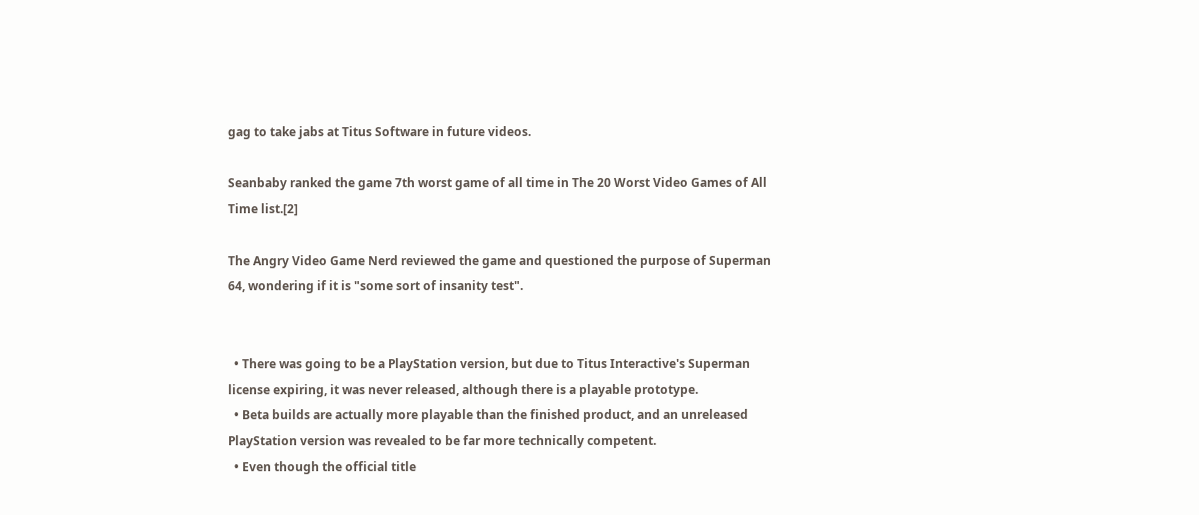gag to take jabs at Titus Software in future videos.

Seanbaby ranked the game 7th worst game of all time in The 20 Worst Video Games of All Time list.[2]

The Angry Video Game Nerd reviewed the game and questioned the purpose of Superman 64, wondering if it is "some sort of insanity test".


  • There was going to be a PlayStation version, but due to Titus Interactive's Superman license expiring, it was never released, although there is a playable prototype.
  • Beta builds are actually more playable than the finished product, and an unreleased PlayStation version was revealed to be far more technically competent.
  • Even though the official title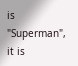is "Superman", it is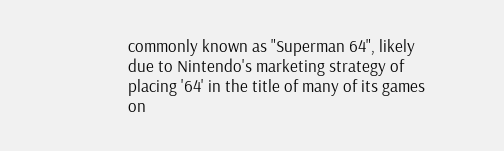commonly known as "Superman 64", likely due to Nintendo's marketing strategy of placing '64' in the title of many of its games on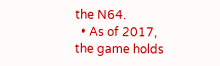the N64.
  • As of 2017, the game holds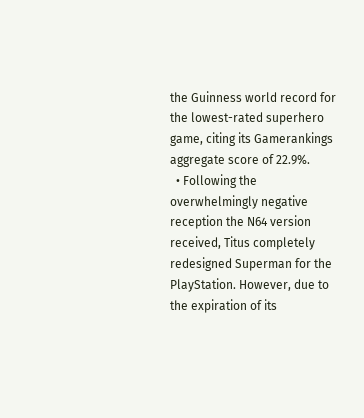the Guinness world record for the lowest-rated superhero game, citing its Gamerankings aggregate score of 22.9%.
  • Following the overwhelmingly negative reception the N64 version received, Titus completely redesigned Superman for the PlayStation. However, due to the expiration of its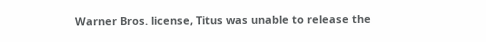Warner Bros. license, Titus was unable to release the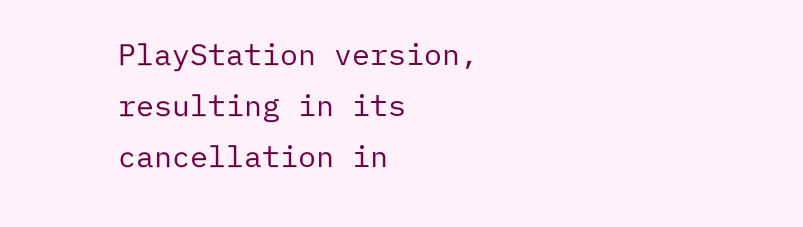PlayStation version, resulting in its cancellation in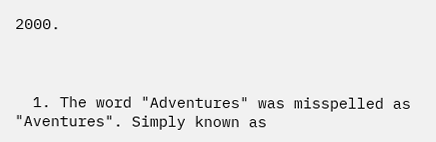2000.



  1. The word "Adventures" was misspelled as "Aventures". Simply known as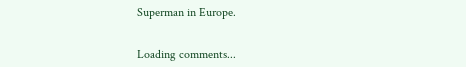Superman in Europe.


Loading comments...